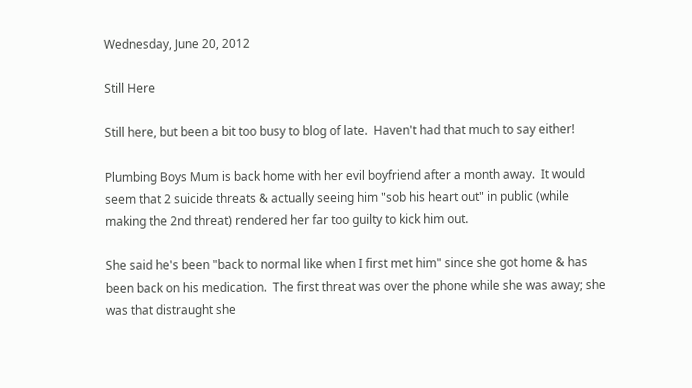Wednesday, June 20, 2012

Still Here

Still here, but been a bit too busy to blog of late.  Haven't had that much to say either!

Plumbing Boys Mum is back home with her evil boyfriend after a month away.  It would seem that 2 suicide threats & actually seeing him "sob his heart out" in public (while making the 2nd threat) rendered her far too guilty to kick him out.

She said he's been "back to normal like when I first met him" since she got home & has been back on his medication.  The first threat was over the phone while she was away; she was that distraught she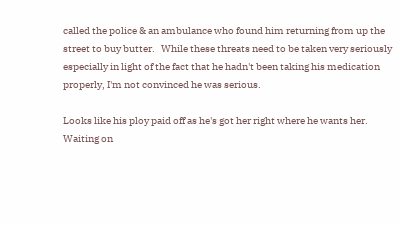called the police & an ambulance who found him returning from up the street to buy butter.   While these threats need to be taken very seriously especially in light of the fact that he hadn't been taking his medication properly, I'm not convinced he was serious.

Looks like his ploy paid off as he's got her right where he wants her.  Waiting on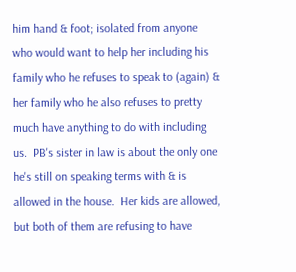him hand & foot; isolated from anyone who would want to help her including his family who he refuses to speak to (again) & her family who he also refuses to pretty much have anything to do with including us.  PB's sister in law is about the only one he's still on speaking terms with & is allowed in the house.  Her kids are allowed, but both of them are refusing to have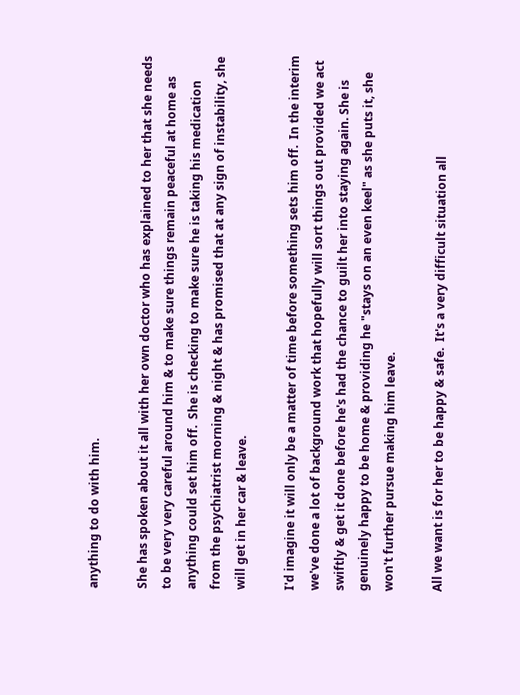anything to do with him.

She has spoken about it all with her own doctor who has explained to her that she needs to be very very careful around him & to make sure things remain peaceful at home as anything could set him off.  She is checking to make sure he is taking his medication from the psychiatrist morning & night & has promised that at any sign of instability, she will get in her car & leave.

I'd imagine it will only be a matter of time before something sets him off.  In the interim we've done a lot of background work that hopefully will sort things out provided we act swiftly & get it done before he's had the chance to guilt her into staying again. She is genuinely happy to be home & providing he "stays on an even keel" as she puts it, she won't further pursue making him leave.

All we want is for her to be happy & safe.  It's a very difficult situation all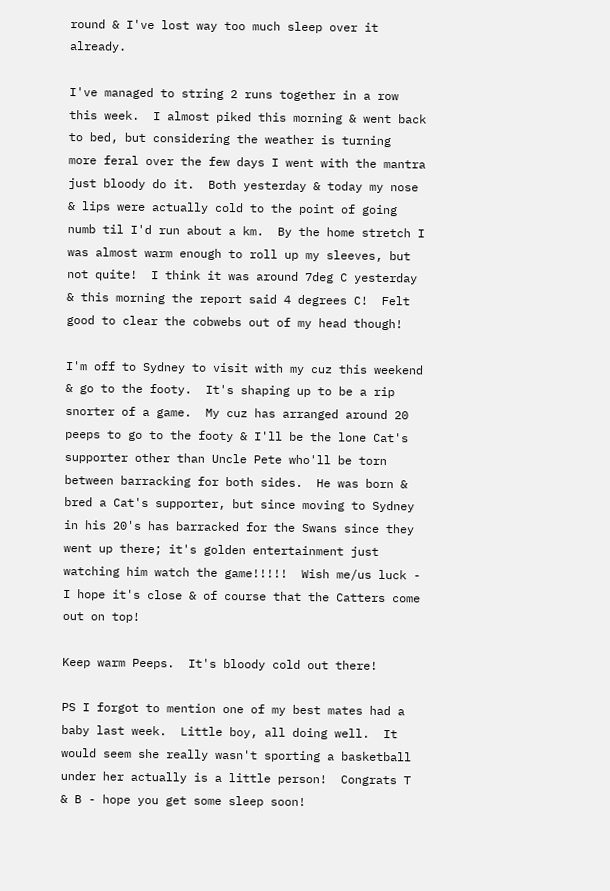round & I've lost way too much sleep over it already.

I've managed to string 2 runs together in a row this week.  I almost piked this morning & went back to bed, but considering the weather is turning  more feral over the few days I went with the mantra just bloody do it.  Both yesterday & today my nose & lips were actually cold to the point of going numb til I'd run about a km.  By the home stretch I was almost warm enough to roll up my sleeves, but not quite!  I think it was around 7deg C yesterday & this morning the report said 4 degrees C!  Felt good to clear the cobwebs out of my head though!

I'm off to Sydney to visit with my cuz this weekend & go to the footy.  It's shaping up to be a rip snorter of a game.  My cuz has arranged around 20 peeps to go to the footy & I'll be the lone Cat's supporter other than Uncle Pete who'll be torn between barracking for both sides.  He was born & bred a Cat's supporter, but since moving to Sydney in his 20's has barracked for the Swans since they went up there; it's golden entertainment just watching him watch the game!!!!!  Wish me/us luck -  I hope it's close & of course that the Catters come out on top!

Keep warm Peeps.  It's bloody cold out there!

PS I forgot to mention one of my best mates had a baby last week.  Little boy, all doing well.  It would seem she really wasn't sporting a basketball under her actually is a little person!  Congrats T & B - hope you get some sleep soon!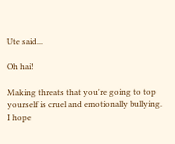Ute said...

Oh hai!

Making threats that you're going to top yourself is cruel and emotionally bullying.
I hope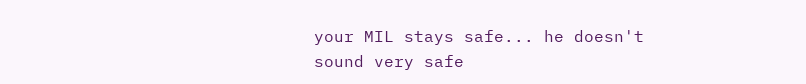your MIL stays safe... he doesn't sound very safe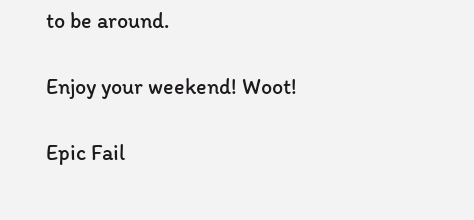to be around.

Enjoy your weekend! Woot!

Epic Fail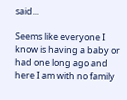said...

Seems like everyone I know is having a baby or had one long ago and here I am with no family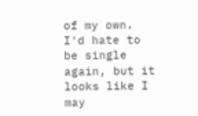of my own. I'd hate to be single again, but it looks like I may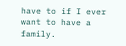have to if I ever want to have a family.